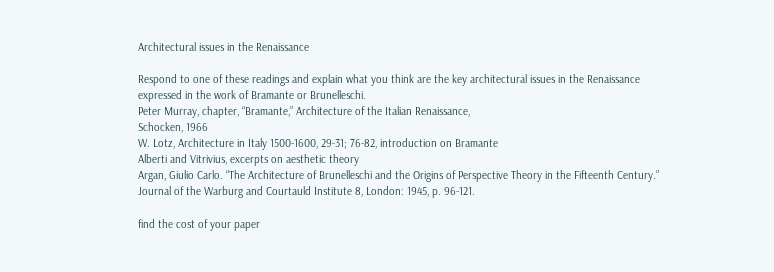Architectural issues in the Renaissance

Respond to one of these readings and explain what you think are the key architectural issues in the Renaissance expressed in the work of Bramante or Brunelleschi.
Peter Murray, chapter, “Bramante,” Architecture of the Italian Renaissance,
Schocken, 1966
W. Lotz, Architecture in Italy 1500-1600, 29-31; 76-82, introduction on Bramante
Alberti and Vitrivius, excerpts on aesthetic theory
Argan, Giulio Carlo. “The Architecture of Brunelleschi and the Origins of Perspective Theory in the Fifteenth Century.” Journal of the Warburg and Courtauld Institute 8, London: 1945, p. 96-121.

find the cost of your paper